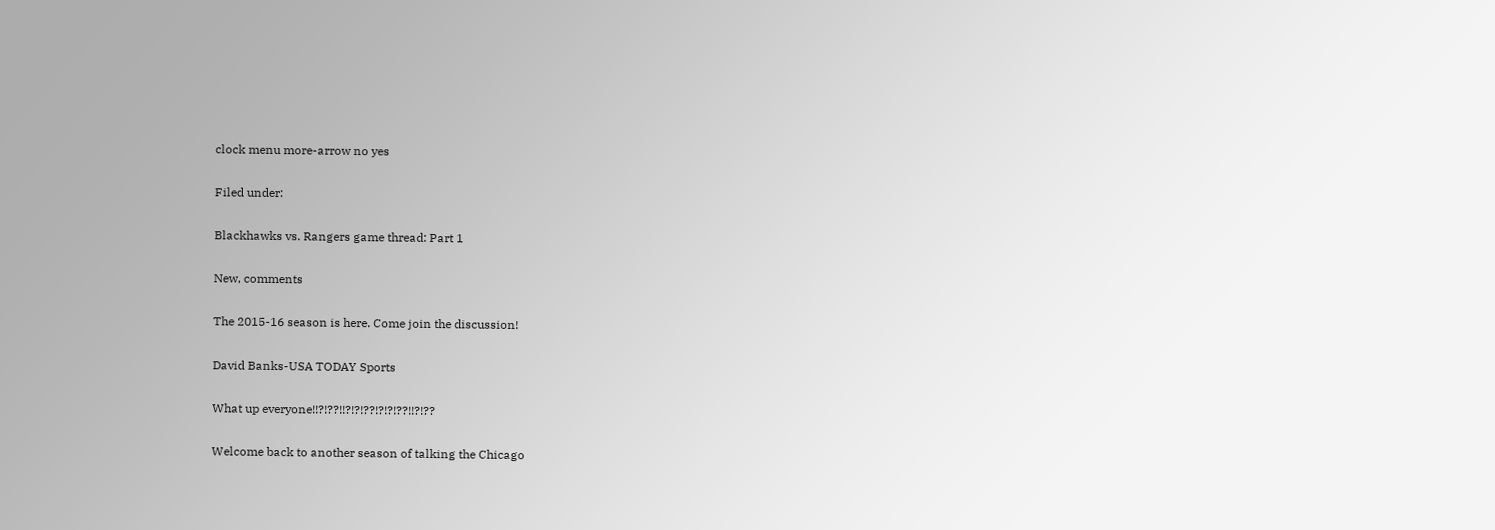clock menu more-arrow no yes

Filed under:

Blackhawks vs. Rangers game thread: Part 1

New, comments

The 2015-16 season is here. Come join the discussion!

David Banks-USA TODAY Sports

What up everyone!!?!??!!?!?!??!?!?!??!!?!??

Welcome back to another season of talking the Chicago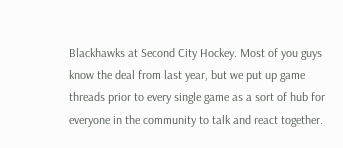Blackhawks at Second City Hockey. Most of you guys know the deal from last year, but we put up game threads prior to every single game as a sort of hub for everyone in the community to talk and react together.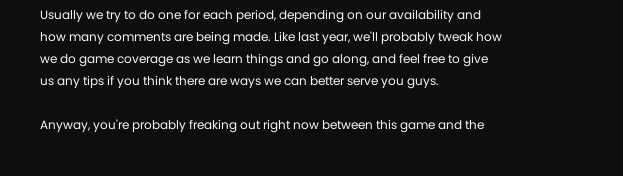Usually we try to do one for each period, depending on our availability and how many comments are being made. Like last year, we'll probably tweak how we do game coverage as we learn things and go along, and feel free to give us any tips if you think there are ways we can better serve you guys.

Anyway, you're probably freaking out right now between this game and the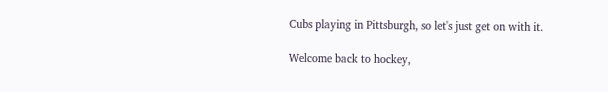Cubs playing in Pittsburgh, so let's just get on with it.

Welcome back to hockey,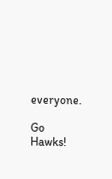everyone.

Go Hawks!